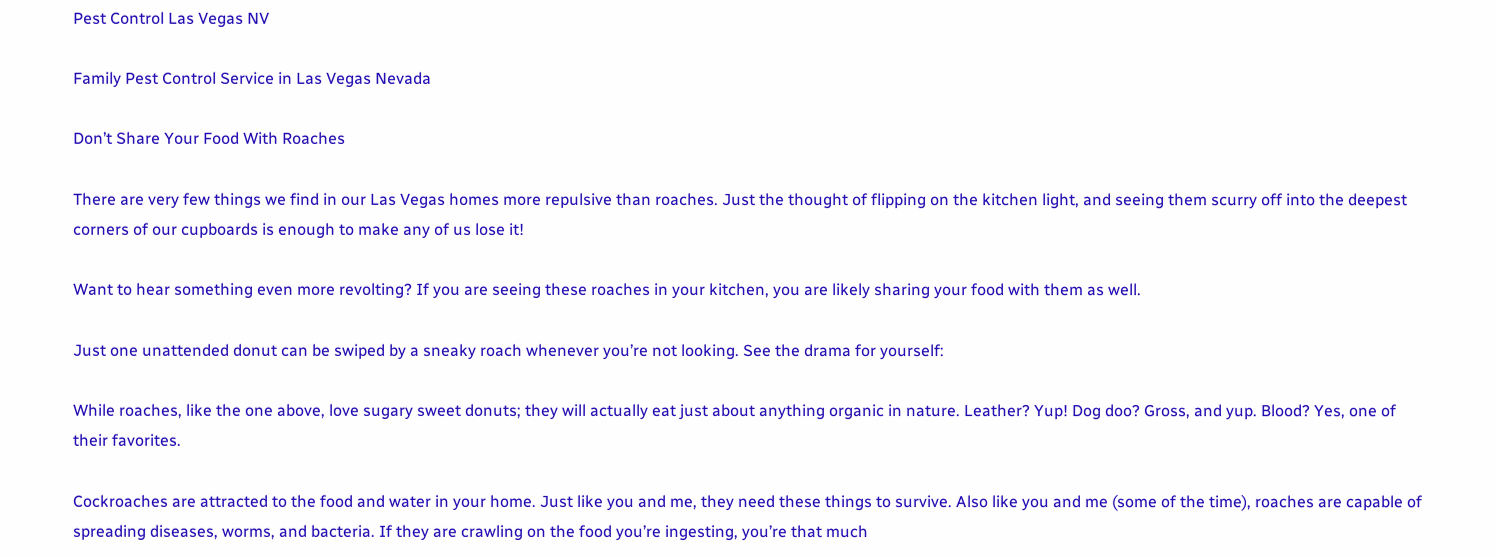Pest Control Las Vegas NV

Family Pest Control Service in Las Vegas Nevada

Don’t Share Your Food With Roaches

There are very few things we find in our Las Vegas homes more repulsive than roaches. Just the thought of flipping on the kitchen light, and seeing them scurry off into the deepest corners of our cupboards is enough to make any of us lose it!

Want to hear something even more revolting? If you are seeing these roaches in your kitchen, you are likely sharing your food with them as well.

Just one unattended donut can be swiped by a sneaky roach whenever you’re not looking. See the drama for yourself:

While roaches, like the one above, love sugary sweet donuts; they will actually eat just about anything organic in nature. Leather? Yup! Dog doo? Gross, and yup. Blood? Yes, one of their favorites.

Cockroaches are attracted to the food and water in your home. Just like you and me, they need these things to survive. Also like you and me (some of the time), roaches are capable of spreading diseases, worms, and bacteria. If they are crawling on the food you’re ingesting, you’re that much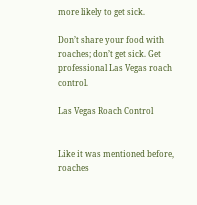more likely to get sick.

Don’t share your food with roaches; don’t get sick. Get professional Las Vegas roach control.

Las Vegas Roach Control


Like it was mentioned before, roaches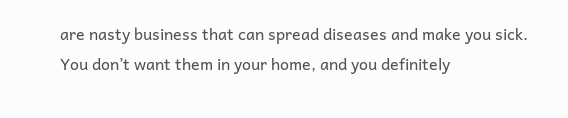are nasty business that can spread diseases and make you sick. You don’t want them in your home, and you definitely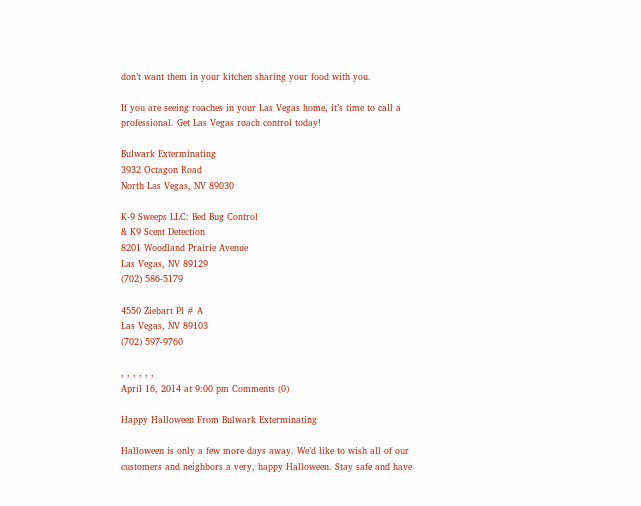don’t want them in your kitchen sharing your food with you.

If you are seeing roaches in your Las Vegas home, it’s time to call a professional. Get Las Vegas roach control today!

Bulwark Exterminating
3932 Octagon Road
North Las Vegas, NV 89030

K-9 Sweeps LLC: Bed Bug Control
& K9 Scent Detection
8201 Woodland Prairie Avenue
Las Vegas, NV 89129
(702) 586-5179

4550 Ziebart Pl # A
Las Vegas, NV 89103
(702) 597-9760

, , , , , ,
April 16, 2014 at 9:00 pm Comments (0)

Happy Halloween From Bulwark Exterminating

Halloween is only a few more days away. We’d like to wish all of our customers and neighbors a very, happy Halloween. Stay safe and have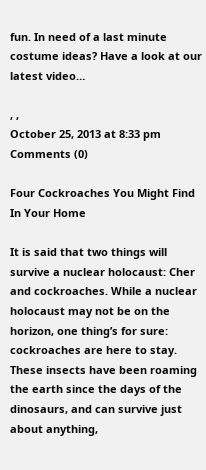fun. In need of a last minute costume ideas? Have a look at our latest video…

, ,
October 25, 2013 at 8:33 pm Comments (0)

Four Cockroaches You Might Find In Your Home

It is said that two things will survive a nuclear holocaust: Cher and cockroaches. While a nuclear holocaust may not be on the horizon, one thing’s for sure: cockroaches are here to stay. These insects have been roaming the earth since the days of the dinosaurs, and can survive just about anything,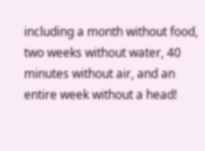including a month without food, two weeks without water, 40 minutes without air, and an entire week without a head!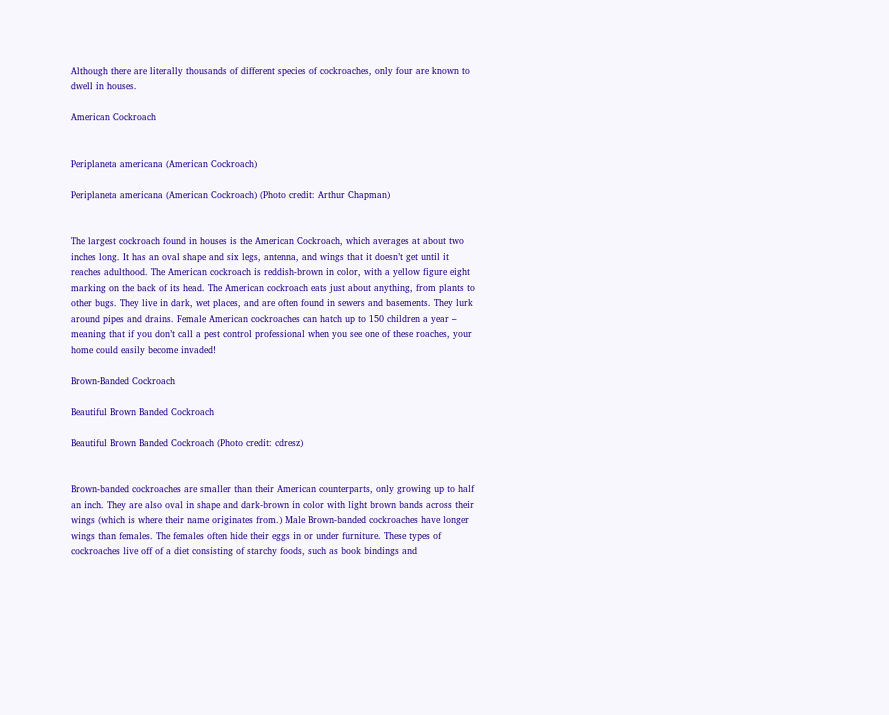Although there are literally thousands of different species of cockroaches, only four are known to dwell in houses.

American Cockroach


Periplaneta americana (American Cockroach)

Periplaneta americana (American Cockroach) (Photo credit: Arthur Chapman)


The largest cockroach found in houses is the American Cockroach, which averages at about two inches long. It has an oval shape and six legs, antenna, and wings that it doesn’t get until it reaches adulthood. The American cockroach is reddish-brown in color, with a yellow figure eight marking on the back of its head. The American cockroach eats just about anything, from plants to other bugs. They live in dark, wet places, and are often found in sewers and basements. They lurk around pipes and drains. Female American cockroaches can hatch up to 150 children a year – meaning that if you don’t call a pest control professional when you see one of these roaches, your home could easily become invaded!

Brown-Banded Cockroach

Beautiful Brown Banded Cockroach

Beautiful Brown Banded Cockroach (Photo credit: cdresz)


Brown-banded cockroaches are smaller than their American counterparts, only growing up to half an inch. They are also oval in shape and dark-brown in color with light brown bands across their wings (which is where their name originates from.) Male Brown-banded cockroaches have longer wings than females. The females often hide their eggs in or under furniture. These types of cockroaches live off of a diet consisting of starchy foods, such as book bindings and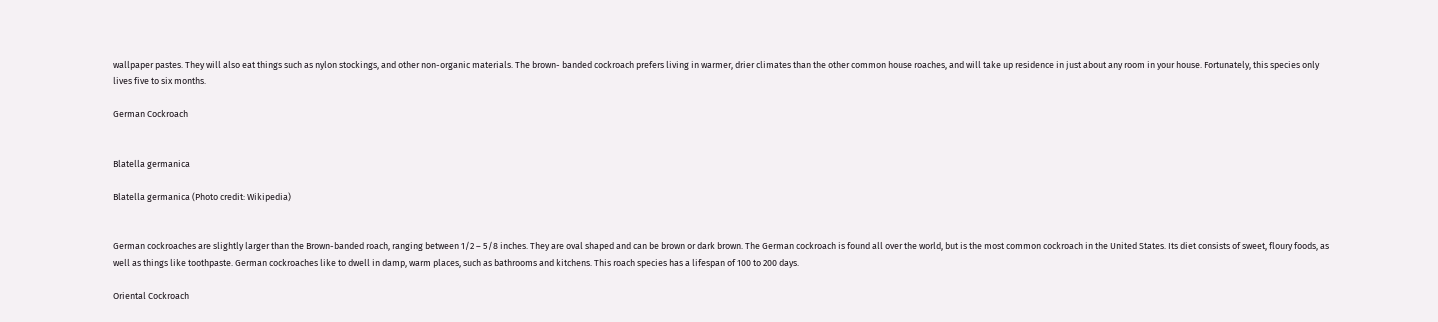wallpaper pastes. They will also eat things such as nylon stockings, and other non-organic materials. The brown- banded cockroach prefers living in warmer, drier climates than the other common house roaches, and will take up residence in just about any room in your house. Fortunately, this species only lives five to six months.

German Cockroach


Blatella germanica

Blatella germanica (Photo credit: Wikipedia)


German cockroaches are slightly larger than the Brown-banded roach, ranging between 1/2 – 5/8 inches. They are oval shaped and can be brown or dark brown. The German cockroach is found all over the world, but is the most common cockroach in the United States. Its diet consists of sweet, floury foods, as well as things like toothpaste. German cockroaches like to dwell in damp, warm places, such as bathrooms and kitchens. This roach species has a lifespan of 100 to 200 days.

Oriental Cockroach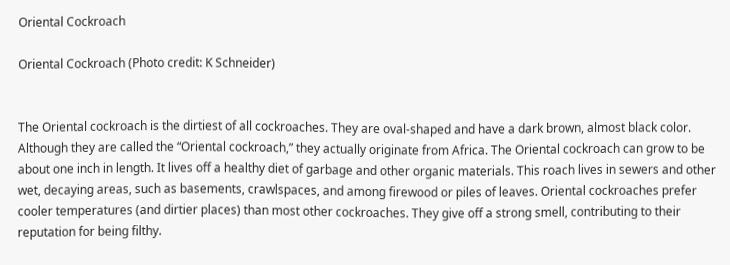Oriental Cockroach

Oriental Cockroach (Photo credit: K Schneider)


The Oriental cockroach is the dirtiest of all cockroaches. They are oval-shaped and have a dark brown, almost black color. Although they are called the “Oriental cockroach,” they actually originate from Africa. The Oriental cockroach can grow to be about one inch in length. It lives off a healthy diet of garbage and other organic materials. This roach lives in sewers and other wet, decaying areas, such as basements, crawlspaces, and among firewood or piles of leaves. Oriental cockroaches prefer cooler temperatures (and dirtier places) than most other cockroaches. They give off a strong smell, contributing to their reputation for being filthy.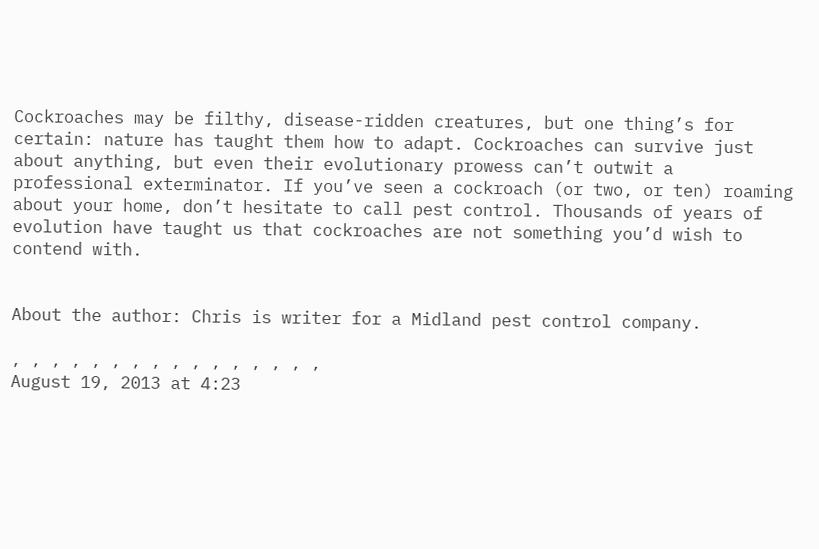Cockroaches may be filthy, disease-ridden creatures, but one thing’s for certain: nature has taught them how to adapt. Cockroaches can survive just about anything, but even their evolutionary prowess can’t outwit a professional exterminator. If you’ve seen a cockroach (or two, or ten) roaming about your home, don’t hesitate to call pest control. Thousands of years of evolution have taught us that cockroaches are not something you’d wish to contend with.


About the author: Chris is writer for a Midland pest control company.

, , , , , , , , , , , , , , , ,
August 19, 2013 at 4:23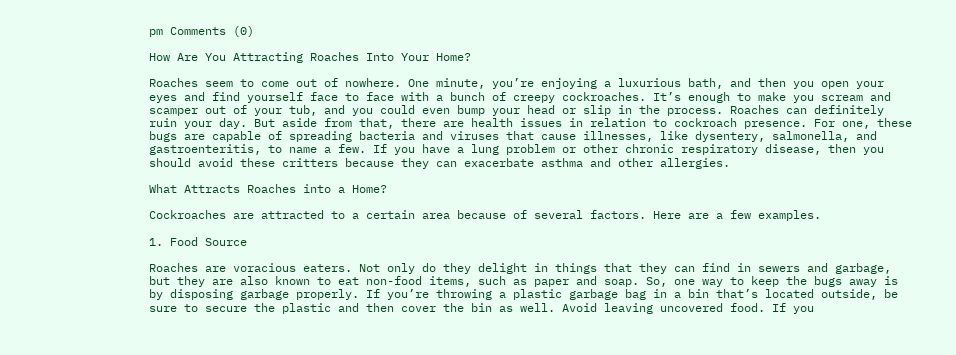pm Comments (0)

How Are You Attracting Roaches Into Your Home?

Roaches seem to come out of nowhere. One minute, you’re enjoying a luxurious bath, and then you open your eyes and find yourself face to face with a bunch of creepy cockroaches. It’s enough to make you scream and scamper out of your tub, and you could even bump your head or slip in the process. Roaches can definitely ruin your day. But aside from that, there are health issues in relation to cockroach presence. For one, these bugs are capable of spreading bacteria and viruses that cause illnesses, like dysentery, salmonella, and gastroenteritis, to name a few. If you have a lung problem or other chronic respiratory disease, then you should avoid these critters because they can exacerbate asthma and other allergies.

What Attracts Roaches into a Home?

Cockroaches are attracted to a certain area because of several factors. Here are a few examples.

1. Food Source

Roaches are voracious eaters. Not only do they delight in things that they can find in sewers and garbage, but they are also known to eat non-food items, such as paper and soap. So, one way to keep the bugs away is by disposing garbage properly. If you’re throwing a plastic garbage bag in a bin that’s located outside, be sure to secure the plastic and then cover the bin as well. Avoid leaving uncovered food. If you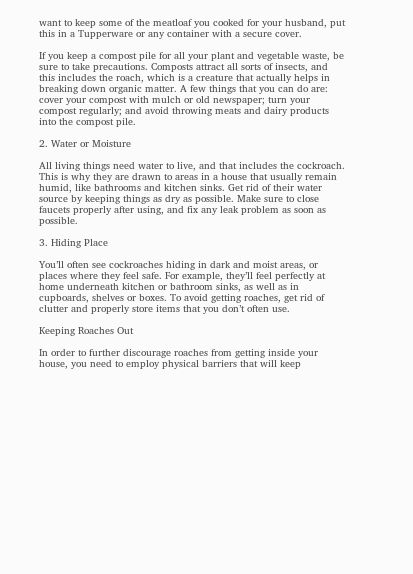want to keep some of the meatloaf you cooked for your husband, put this in a Tupperware or any container with a secure cover.

If you keep a compost pile for all your plant and vegetable waste, be sure to take precautions. Composts attract all sorts of insects, and this includes the roach, which is a creature that actually helps in breaking down organic matter. A few things that you can do are: cover your compost with mulch or old newspaper; turn your compost regularly; and avoid throwing meats and dairy products into the compost pile.

2. Water or Moisture

All living things need water to live, and that includes the cockroach. This is why they are drawn to areas in a house that usually remain humid, like bathrooms and kitchen sinks. Get rid of their water source by keeping things as dry as possible. Make sure to close faucets properly after using, and fix any leak problem as soon as possible.

3. Hiding Place

You’ll often see cockroaches hiding in dark and moist areas, or places where they feel safe. For example, they’ll feel perfectly at home underneath kitchen or bathroom sinks, as well as in cupboards, shelves or boxes. To avoid getting roaches, get rid of clutter and properly store items that you don’t often use.

Keeping Roaches Out

In order to further discourage roaches from getting inside your house, you need to employ physical barriers that will keep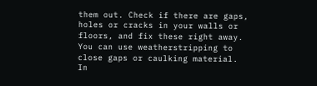them out. Check if there are gaps, holes or cracks in your walls or floors, and fix these right away. You can use weatherstripping to close gaps or caulking material. In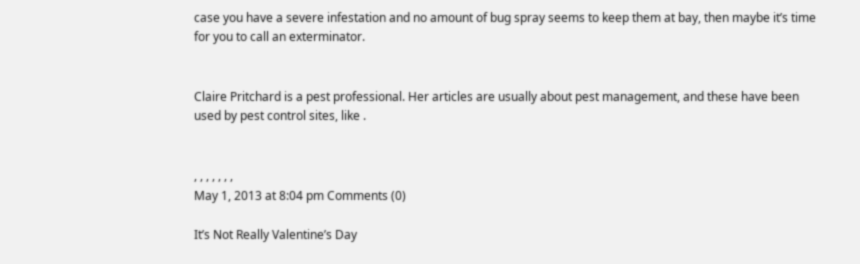case you have a severe infestation and no amount of bug spray seems to keep them at bay, then maybe it’s time for you to call an exterminator.


Claire Pritchard is a pest professional. Her articles are usually about pest management, and these have been used by pest control sites, like .


, , , , , , ,
May 1, 2013 at 8:04 pm Comments (0)

It’s Not Really Valentine’s Day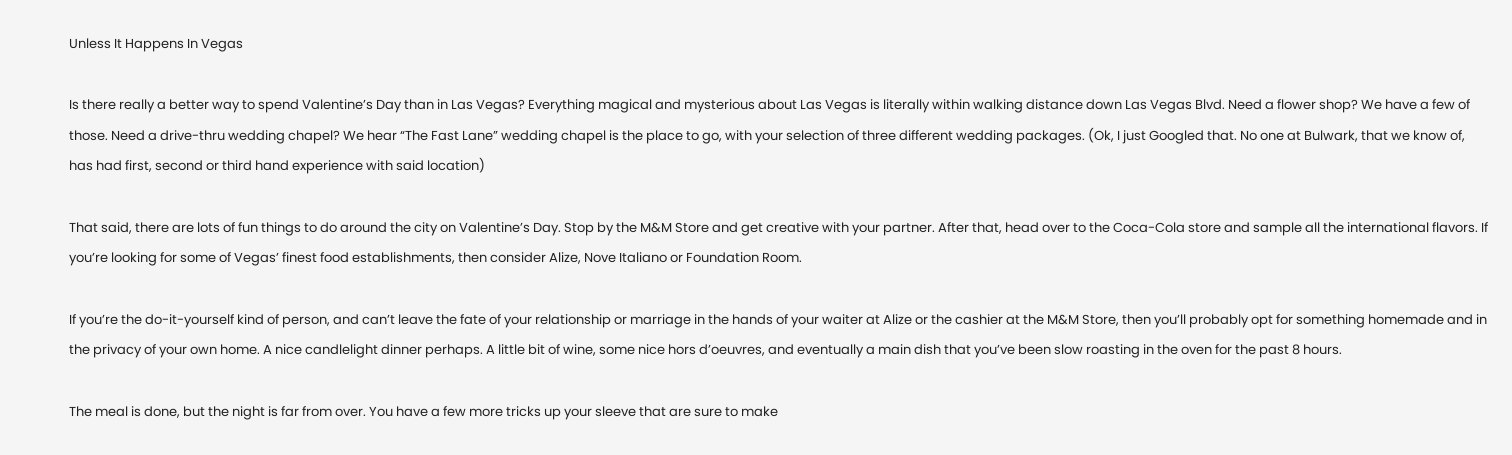Unless It Happens In Vegas

Is there really a better way to spend Valentine’s Day than in Las Vegas? Everything magical and mysterious about Las Vegas is literally within walking distance down Las Vegas Blvd. Need a flower shop? We have a few of those. Need a drive-thru wedding chapel? We hear “The Fast Lane” wedding chapel is the place to go, with your selection of three different wedding packages. (Ok, I just Googled that. No one at Bulwark, that we know of, has had first, second or third hand experience with said location)

That said, there are lots of fun things to do around the city on Valentine’s Day. Stop by the M&M Store and get creative with your partner. After that, head over to the Coca-Cola store and sample all the international flavors. If you’re looking for some of Vegas’ finest food establishments, then consider Alize, Nove Italiano or Foundation Room.

If you’re the do-it-yourself kind of person, and can’t leave the fate of your relationship or marriage in the hands of your waiter at Alize or the cashier at the M&M Store, then you’ll probably opt for something homemade and in the privacy of your own home. A nice candlelight dinner perhaps. A little bit of wine, some nice hors d’oeuvres, and eventually a main dish that you’ve been slow roasting in the oven for the past 8 hours.

The meal is done, but the night is far from over. You have a few more tricks up your sleeve that are sure to make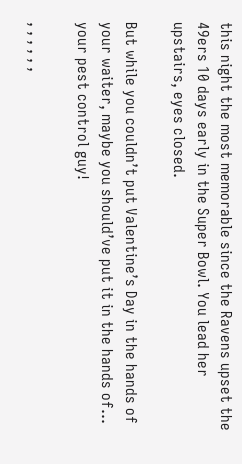this night the most memorable since the Ravens upset the 49ers 10 days early in the Super Bowl. You lead her upstairs, eyes closed.

But while you couldn’t put Valentine’s Day in the hands of your waiter, maybe you should’ve put it in the hands of… your pest control guy!

, , , , , ,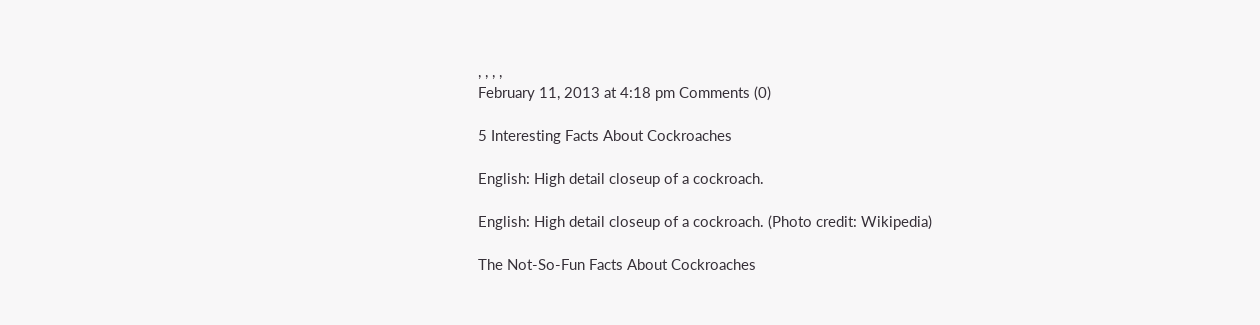, , , ,
February 11, 2013 at 4:18 pm Comments (0)

5 Interesting Facts About Cockroaches

English: High detail closeup of a cockroach.

English: High detail closeup of a cockroach. (Photo credit: Wikipedia)

The Not-So-Fun Facts About Cockroaches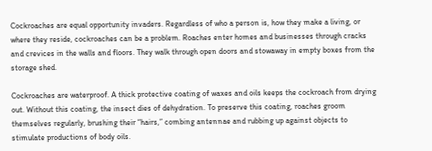Cockroaches are equal opportunity invaders. Regardless of who a person is, how they make a living, or where they reside, cockroaches can be a problem. Roaches enter homes and businesses through cracks and crevices in the walls and floors. They walk through open doors and stowaway in empty boxes from the storage shed.

Cockroaches are waterproof. A thick protective coating of waxes and oils keeps the cockroach from drying out. Without this coating, the insect dies of dehydration. To preserve this coating, roaches groom themselves regularly, brushing their “hairs,” combing antennae and rubbing up against objects to stimulate productions of body oils.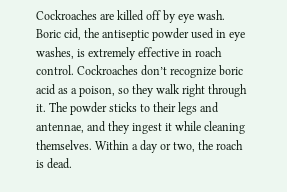Cockroaches are killed off by eye wash. Boric cid, the antiseptic powder used in eye washes, is extremely effective in roach control. Cockroaches don’t recognize boric acid as a poison, so they walk right through it. The powder sticks to their legs and antennae, and they ingest it while cleaning themselves. Within a day or two, the roach is dead.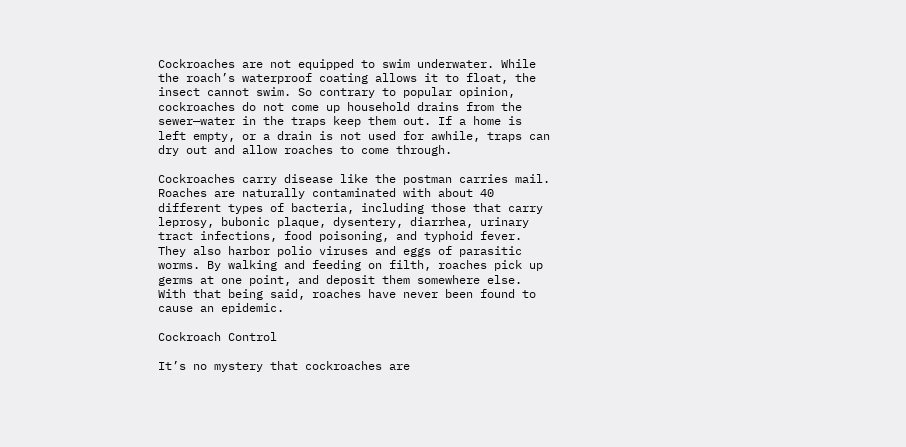Cockroaches are not equipped to swim underwater. While the roach’s waterproof coating allows it to float, the insect cannot swim. So contrary to popular opinion, cockroaches do not come up household drains from the sewer—water in the traps keep them out. If a home is left empty, or a drain is not used for awhile, traps can dry out and allow roaches to come through.

Cockroaches carry disease like the postman carries mail. Roaches are naturally contaminated with about 40 different types of bacteria, including those that carry leprosy, bubonic plaque, dysentery, diarrhea, urinary tract infections, food poisoning, and typhoid fever. They also harbor polio viruses and eggs of parasitic worms. By walking and feeding on filth, roaches pick up germs at one point, and deposit them somewhere else. With that being said, roaches have never been found to cause an epidemic.

Cockroach Control

It’s no mystery that cockroaches are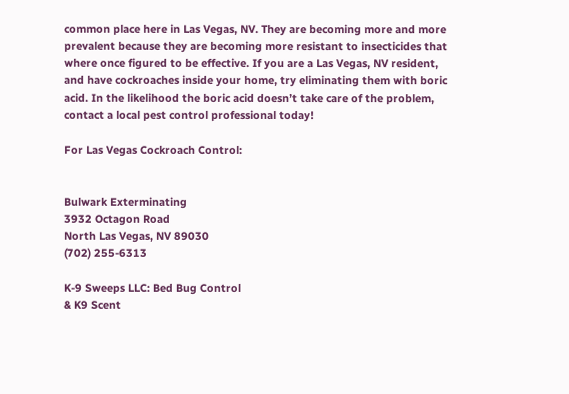common place here in Las Vegas, NV. They are becoming more and more prevalent because they are becoming more resistant to insecticides that where once figured to be effective. If you are a Las Vegas, NV resident, and have cockroaches inside your home, try eliminating them with boric acid. In the likelihood the boric acid doesn’t take care of the problem, contact a local pest control professional today!

For Las Vegas Cockroach Control:


Bulwark Exterminating
3932 Octagon Road
North Las Vegas, NV 89030
(702) 255-6313

K-9 Sweeps LLC: Bed Bug Control
& K9 Scent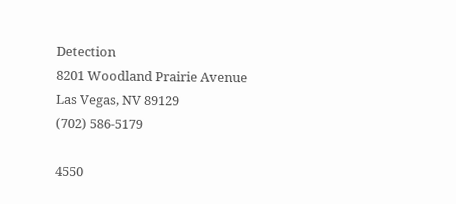Detection
8201 Woodland Prairie Avenue
Las Vegas, NV 89129
(702) 586-5179

4550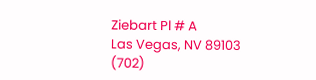Ziebart Pl # A
Las Vegas, NV 89103
(702)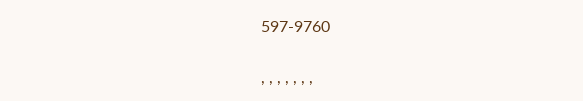597-9760

, , , , , , ,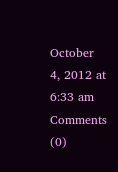October 4, 2012 at 6:33 am Comments (0)